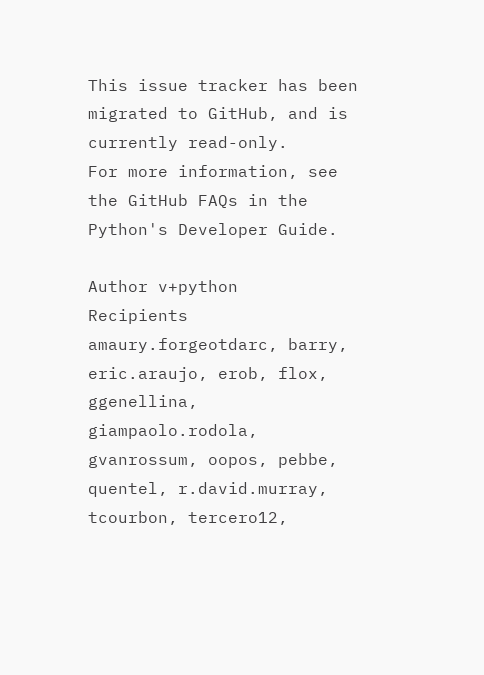This issue tracker has been migrated to GitHub, and is currently read-only.
For more information, see the GitHub FAQs in the Python's Developer Guide.

Author v+python
Recipients amaury.forgeotdarc, barry, eric.araujo, erob, flox, ggenellina, giampaolo.rodola, gvanrossum, oopos, pebbe, quentel, r.david.murray, tcourbon, tercero12,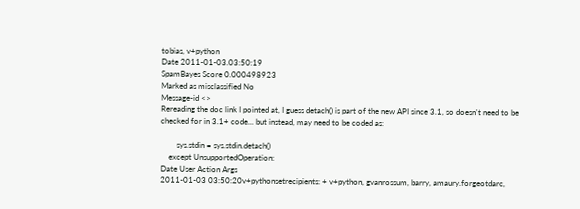tobias, v+python
Date 2011-01-03.03:50:19
SpamBayes Score 0.000498923
Marked as misclassified No
Message-id <>
Rereading the doc link I pointed at, I guess detach() is part of the new API since 3.1, so doesn't need to be checked for in 3.1+ code... but instead, may need to be coded as:

        sys.stdin = sys.stdin.detach()
    except UnsupportedOperation:
Date User Action Args
2011-01-03 03:50:20v+pythonsetrecipients: + v+python, gvanrossum, barry, amaury.forgeotdarc,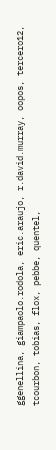ggenellina, giampaolo.rodola, eric.araujo, r.david.murray, oopos, tercero12, tcourbon, tobias, flox, pebbe, quentel,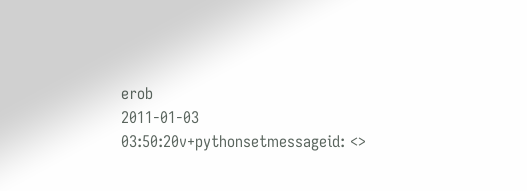erob
2011-01-03 03:50:20v+pythonsetmessageid: <>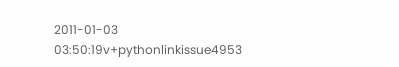2011-01-03 03:50:19v+pythonlinkissue4953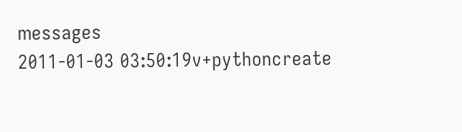messages
2011-01-03 03:50:19v+pythoncreate